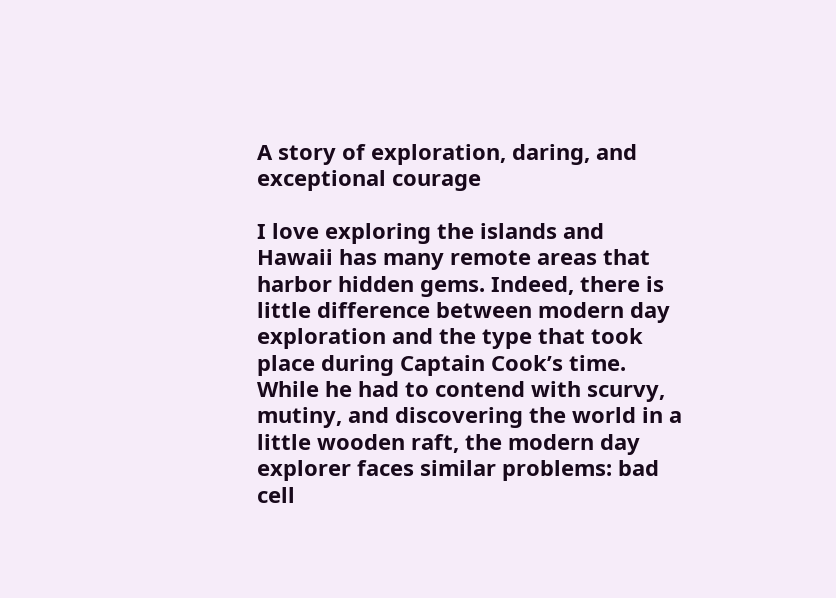A story of exploration, daring, and exceptional courage

I love exploring the islands and Hawaii has many remote areas that harbor hidden gems. Indeed, there is little difference between modern day exploration and the type that took place during Captain Cook’s time. While he had to contend with scurvy, mutiny, and discovering the world in a little wooden raft, the modern day explorer faces similar problems: bad cell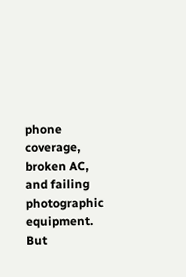phone coverage, broken AC, and failing photographic equipment. But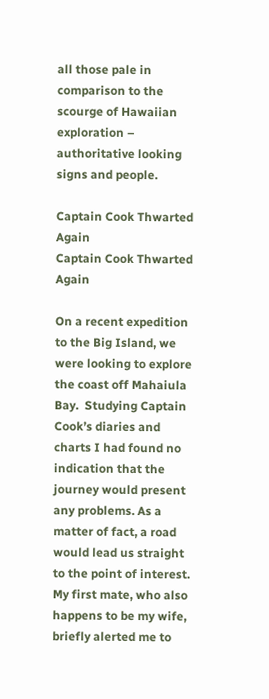all those pale in comparison to the scourge of Hawaiian exploration – authoritative looking signs and people.

Captain Cook Thwarted Again
Captain Cook Thwarted Again

On a recent expedition to the Big Island, we were looking to explore the coast off Mahaiula Bay.  Studying Captain Cook’s diaries and charts I had found no indication that the journey would present any problems. As a matter of fact, a road would lead us straight to the point of interest. My first mate, who also happens to be my wife, briefly alerted me to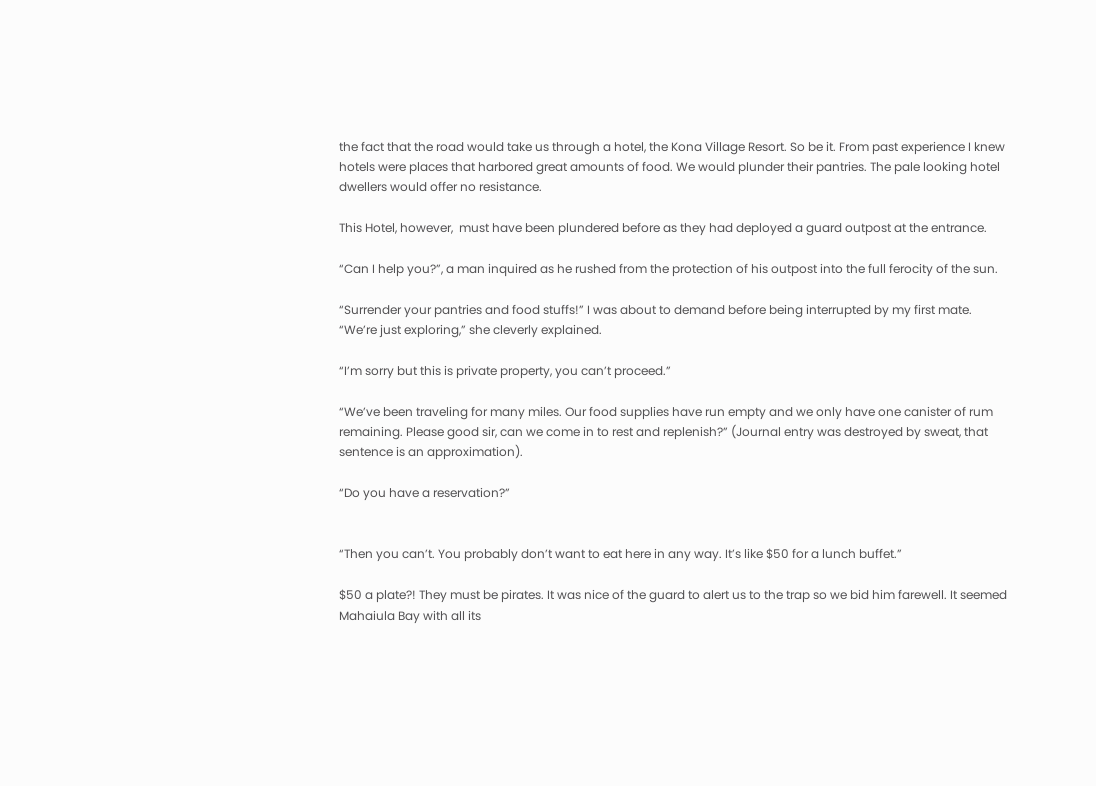the fact that the road would take us through a hotel, the Kona Village Resort. So be it. From past experience I knew hotels were places that harbored great amounts of food. We would plunder their pantries. The pale looking hotel dwellers would offer no resistance.

This Hotel, however,  must have been plundered before as they had deployed a guard outpost at the entrance.

“Can I help you?”, a man inquired as he rushed from the protection of his outpost into the full ferocity of the sun.

“Surrender your pantries and food stuffs!” I was about to demand before being interrupted by my first mate.  “We’re just exploring,” she cleverly explained.

“I’m sorry but this is private property, you can’t proceed.”

“We’ve been traveling for many miles. Our food supplies have run empty and we only have one canister of rum remaining. Please good sir, can we come in to rest and replenish?” (Journal entry was destroyed by sweat, that sentence is an approximation).

“Do you have a reservation?”


“Then you can’t. You probably don’t want to eat here in any way. It’s like $50 for a lunch buffet.”

$50 a plate?! They must be pirates. It was nice of the guard to alert us to the trap so we bid him farewell. It seemed Mahaiula Bay with all its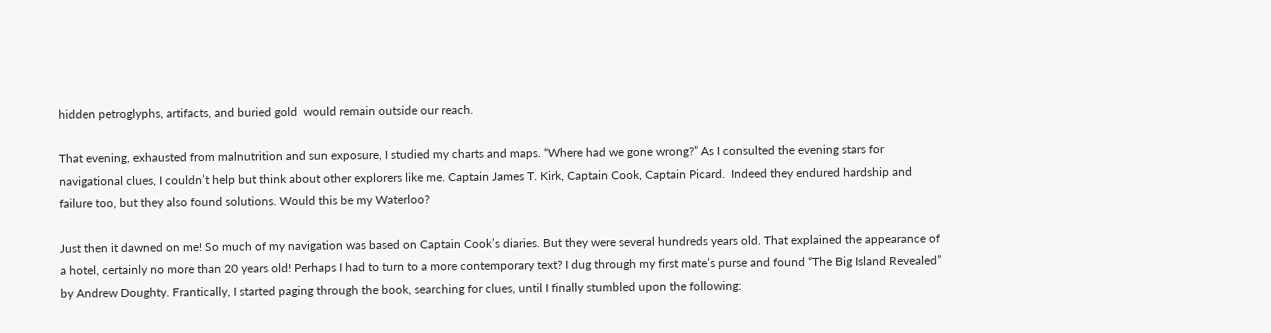hidden petroglyphs, artifacts, and buried gold  would remain outside our reach.

That evening, exhausted from malnutrition and sun exposure, I studied my charts and maps. “Where had we gone wrong?” As I consulted the evening stars for navigational clues, I couldn’t help but think about other explorers like me. Captain James T. Kirk, Captain Cook, Captain Picard.  Indeed they endured hardship and failure too, but they also found solutions. Would this be my Waterloo?

Just then it dawned on me! So much of my navigation was based on Captain Cook’s diaries. But they were several hundreds years old. That explained the appearance of a hotel, certainly no more than 20 years old! Perhaps I had to turn to a more contemporary text? I dug through my first mate’s purse and found “The Big Island Revealed” by Andrew Doughty. Frantically, I started paging through the book, searching for clues, until I finally stumbled upon the following: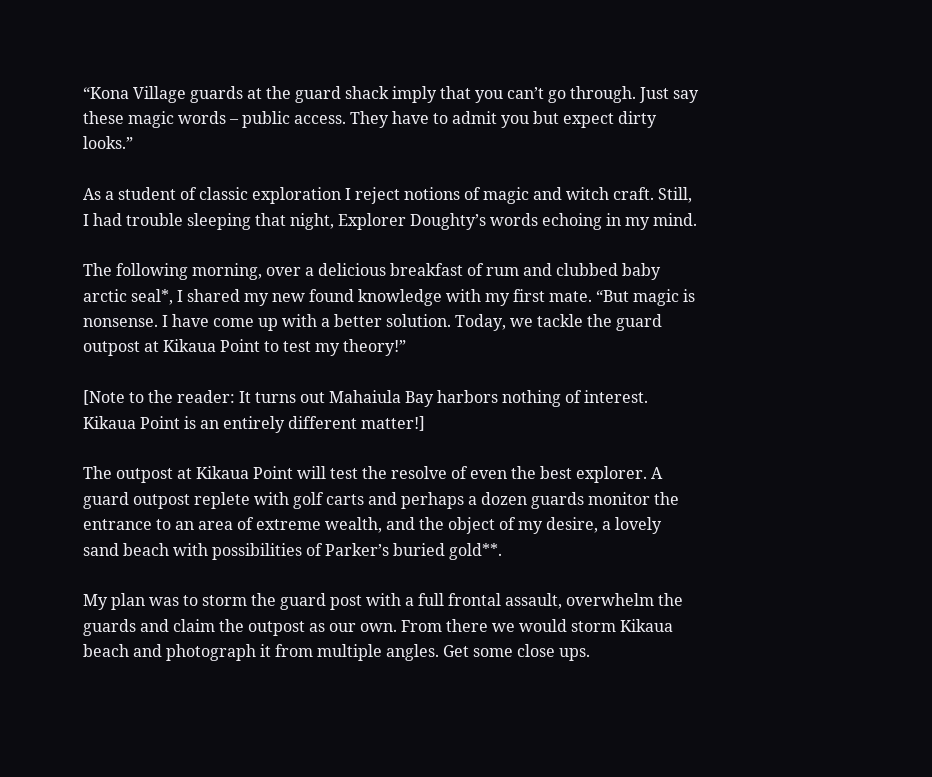“Kona Village guards at the guard shack imply that you can’t go through. Just say these magic words – public access. They have to admit you but expect dirty looks.”

As a student of classic exploration I reject notions of magic and witch craft. Still, I had trouble sleeping that night, Explorer Doughty’s words echoing in my mind.

The following morning, over a delicious breakfast of rum and clubbed baby arctic seal*, I shared my new found knowledge with my first mate. “But magic is nonsense. I have come up with a better solution. Today, we tackle the guard outpost at Kikaua Point to test my theory!”

[Note to the reader: It turns out Mahaiula Bay harbors nothing of interest. Kikaua Point is an entirely different matter!]

The outpost at Kikaua Point will test the resolve of even the best explorer. A guard outpost replete with golf carts and perhaps a dozen guards monitor the entrance to an area of extreme wealth, and the object of my desire, a lovely sand beach with possibilities of Parker’s buried gold**.

My plan was to storm the guard post with a full frontal assault, overwhelm the guards and claim the outpost as our own. From there we would storm Kikaua beach and photograph it from multiple angles. Get some close ups.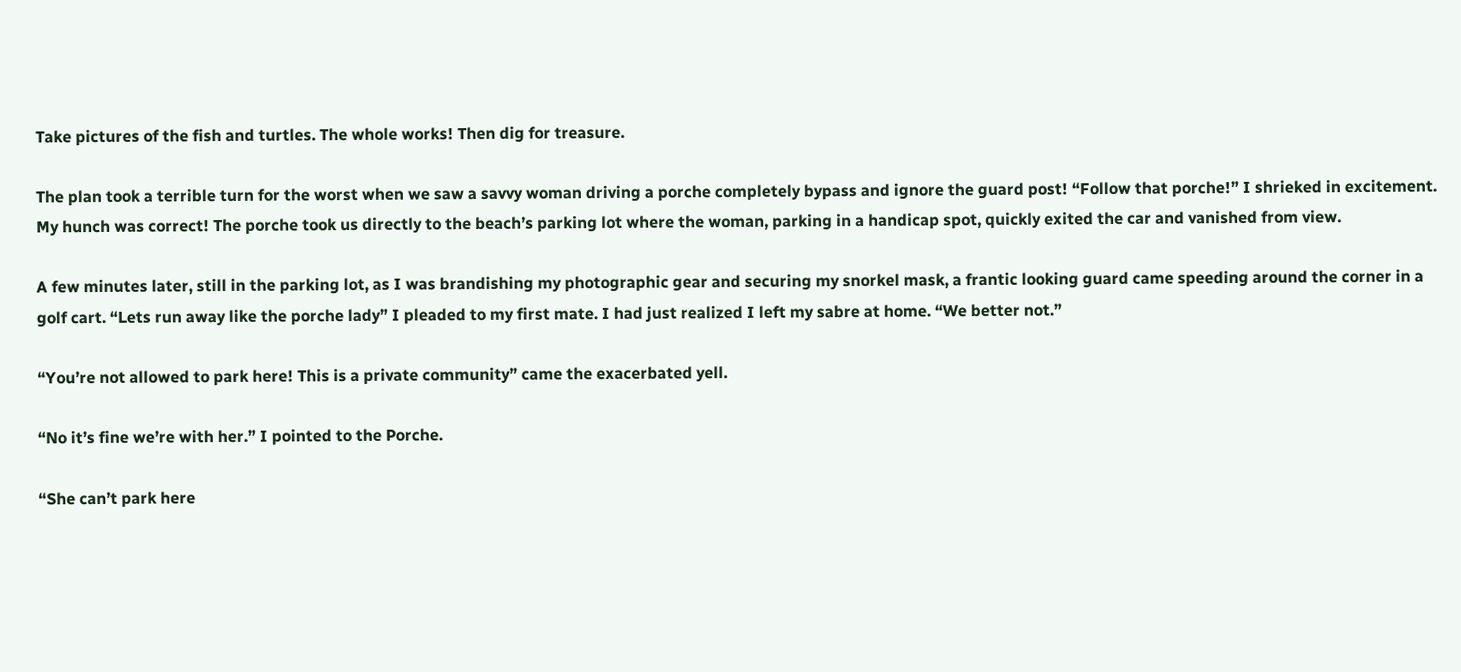Take pictures of the fish and turtles. The whole works! Then dig for treasure.

The plan took a terrible turn for the worst when we saw a savvy woman driving a porche completely bypass and ignore the guard post! “Follow that porche!” I shrieked in excitement. My hunch was correct! The porche took us directly to the beach’s parking lot where the woman, parking in a handicap spot, quickly exited the car and vanished from view.

A few minutes later, still in the parking lot, as I was brandishing my photographic gear and securing my snorkel mask, a frantic looking guard came speeding around the corner in a golf cart. “Lets run away like the porche lady” I pleaded to my first mate. I had just realized I left my sabre at home. “We better not.”

“You’re not allowed to park here! This is a private community” came the exacerbated yell.

“No it’s fine we’re with her.” I pointed to the Porche.

“She can’t park here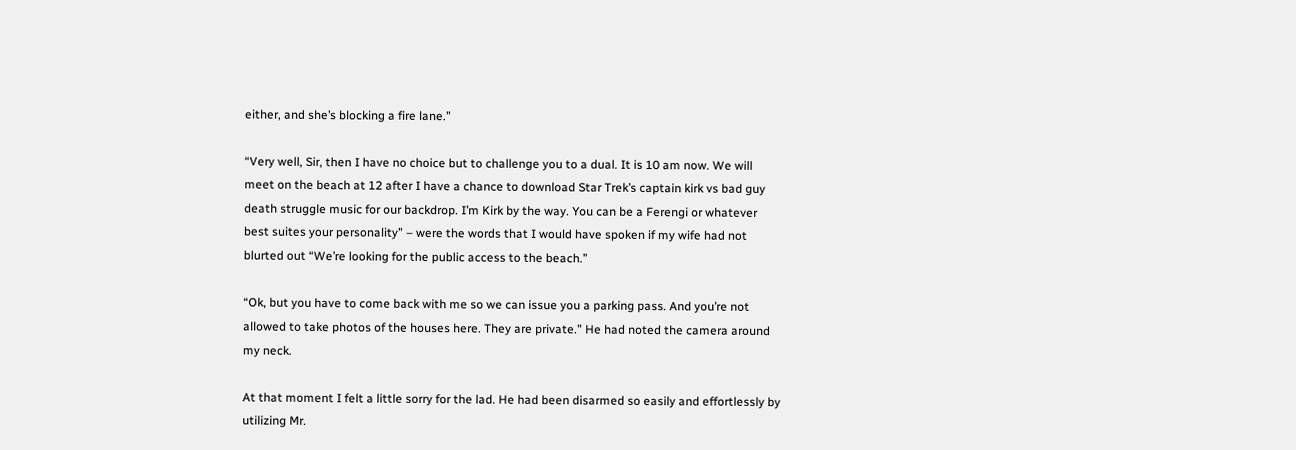either, and she’s blocking a fire lane.”

“Very well, Sir, then I have no choice but to challenge you to a dual. It is 10 am now. We will meet on the beach at 12 after I have a chance to download Star Trek’s captain kirk vs bad guy death struggle music for our backdrop. I’m Kirk by the way. You can be a Ferengi or whatever best suites your personality” – were the words that I would have spoken if my wife had not blurted out “We’re looking for the public access to the beach.”

“Ok, but you have to come back with me so we can issue you a parking pass. And you’re not allowed to take photos of the houses here. They are private.” He had noted the camera around my neck.

At that moment I felt a little sorry for the lad. He had been disarmed so easily and effortlessly by utilizing Mr.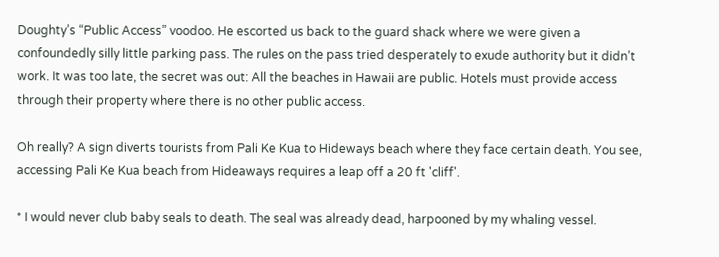Doughty’s “Public Access” voodoo. He escorted us back to the guard shack where we were given a confoundedly silly little parking pass. The rules on the pass tried desperately to exude authority but it didn’t work. It was too late, the secret was out: All the beaches in Hawaii are public. Hotels must provide access through their property where there is no other public access.

Oh really? A sign diverts tourists from Pali Ke Kua to Hideways beach where they face certain death. You see, accessing Pali Ke Kua beach from Hideaways requires a leap off a 20 ft 'cliff'.

* I would never club baby seals to death. The seal was already dead, harpooned by my whaling vessel.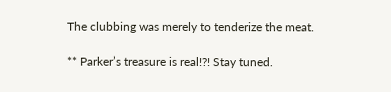The clubbing was merely to tenderize the meat.

** Parker’s treasure is real!?! Stay tuned.